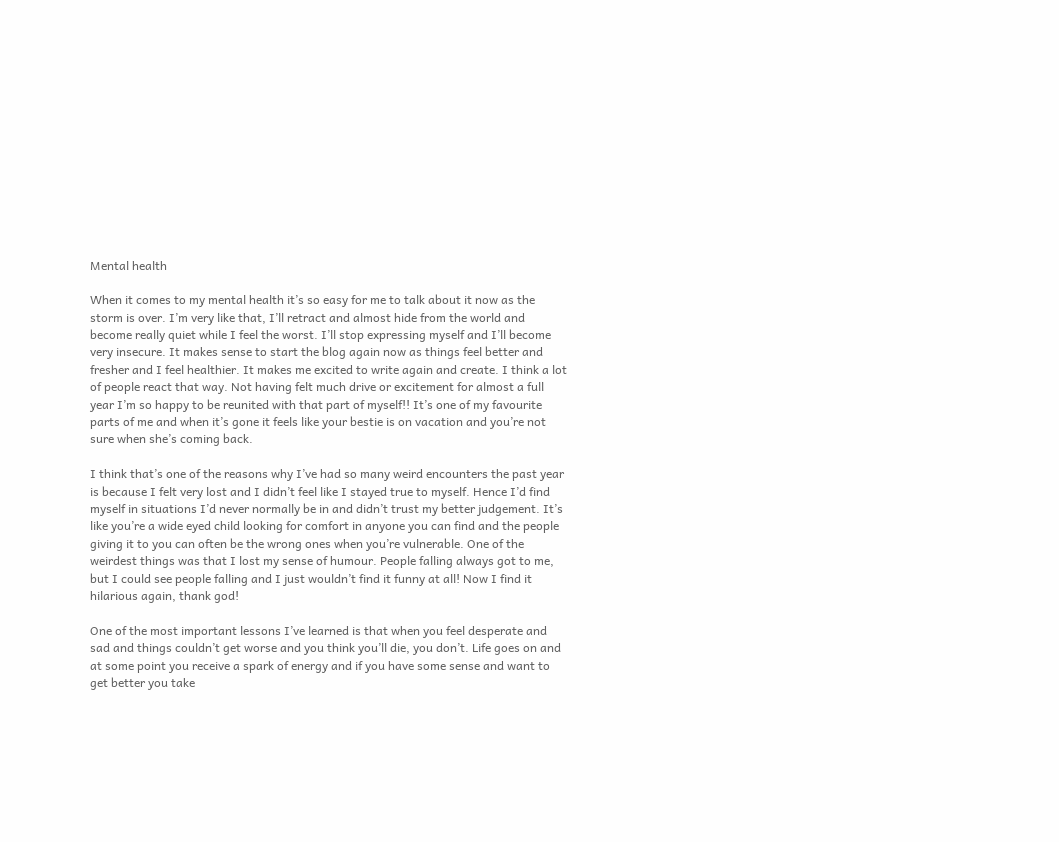Mental health

When it comes to my mental health it’s so easy for me to talk about it now as the storm is over. I’m very like that, I’ll retract and almost hide from the world and become really quiet while I feel the worst. I’ll stop expressing myself and I’ll become very insecure. It makes sense to start the blog again now as things feel better and fresher and I feel healthier. It makes me excited to write again and create. I think a lot of people react that way. Not having felt much drive or excitement for almost a full year I’m so happy to be reunited with that part of myself!! It’s one of my favourite parts of me and when it’s gone it feels like your bestie is on vacation and you’re not sure when she’s coming back.

I think that’s one of the reasons why I’ve had so many weird encounters the past year is because I felt very lost and I didn’t feel like I stayed true to myself. Hence I’d find myself in situations I’d never normally be in and didn’t trust my better judgement. It’s like you’re a wide eyed child looking for comfort in anyone you can find and the people giving it to you can often be the wrong ones when you’re vulnerable. One of the weirdest things was that I lost my sense of humour. People falling always got to me, but I could see people falling and I just wouldn’t find it funny at all! Now I find it hilarious again, thank god!

One of the most important lessons I’ve learned is that when you feel desperate and sad and things couldn’t get worse and you think you’ll die, you don’t. Life goes on and at some point you receive a spark of energy and if you have some sense and want to get better you take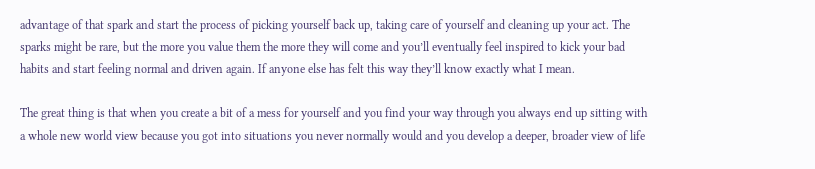advantage of that spark and start the process of picking yourself back up, taking care of yourself and cleaning up your act. The sparks might be rare, but the more you value them the more they will come and you’ll eventually feel inspired to kick your bad habits and start feeling normal and driven again. If anyone else has felt this way they’ll know exactly what I mean.

The great thing is that when you create a bit of a mess for yourself and you find your way through you always end up sitting with a whole new world view because you got into situations you never normally would and you develop a deeper, broader view of life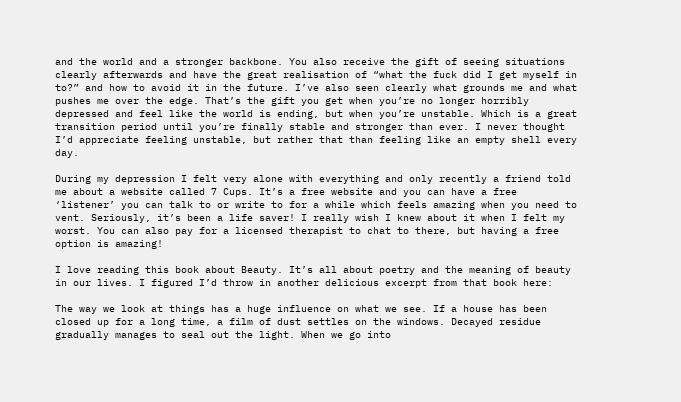and the world and a stronger backbone. You also receive the gift of seeing situations clearly afterwards and have the great realisation of “what the fuck did I get myself in to?” and how to avoid it in the future. I’ve also seen clearly what grounds me and what pushes me over the edge. That’s the gift you get when you’re no longer horribly depressed and feel like the world is ending, but when you’re unstable. Which is a great transition period until you’re finally stable and stronger than ever. I never thought I’d appreciate feeling unstable, but rather that than feeling like an empty shell every day.

During my depression I felt very alone with everything and only recently a friend told me about a website called 7 Cups. It’s a free website and you can have a free ‘listener’ you can talk to or write to for a while which feels amazing when you need to vent. Seriously, it’s been a life saver! I really wish I knew about it when I felt my worst. You can also pay for a licensed therapist to chat to there, but having a free option is amazing!

I love reading this book about Beauty. It’s all about poetry and the meaning of beauty in our lives. I figured I’d throw in another delicious excerpt from that book here:

The way we look at things has a huge influence on what we see. If a house has been closed up for a long time, a film of dust settles on the windows. Decayed residue gradually manages to seal out the light. When we go into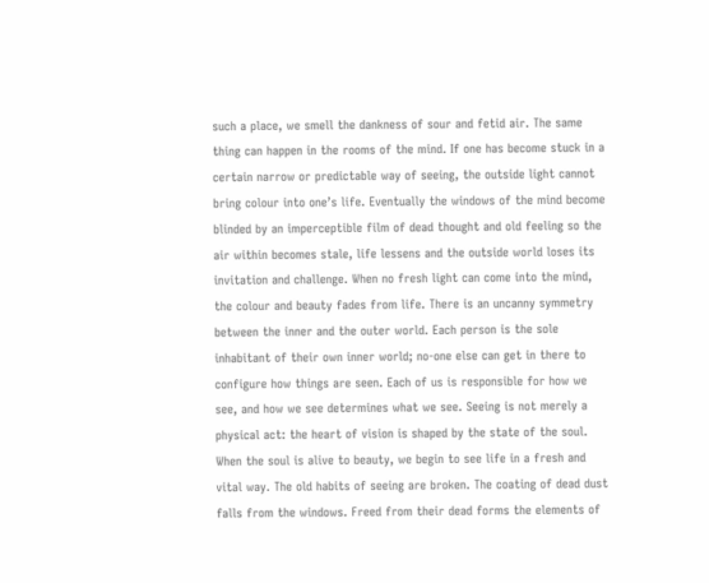such a place, we smell the dankness of sour and fetid air. The same thing can happen in the rooms of the mind. If one has become stuck in a certain narrow or predictable way of seeing, the outside light cannot bring colour into one’s life. Eventually the windows of the mind become blinded by an imperceptible film of dead thought and old feeling so the air within becomes stale, life lessens and the outside world loses its invitation and challenge. When no fresh light can come into the mind, the colour and beauty fades from life. There is an uncanny symmetry between the inner and the outer world. Each person is the sole inhabitant of their own inner world; no-one else can get in there to configure how things are seen. Each of us is responsible for how we see, and how we see determines what we see. Seeing is not merely a physical act: the heart of vision is shaped by the state of the soul. When the soul is alive to beauty, we begin to see life in a fresh and vital way. The old habits of seeing are broken. The coating of dead dust falls from the windows. Freed from their dead forms the elements of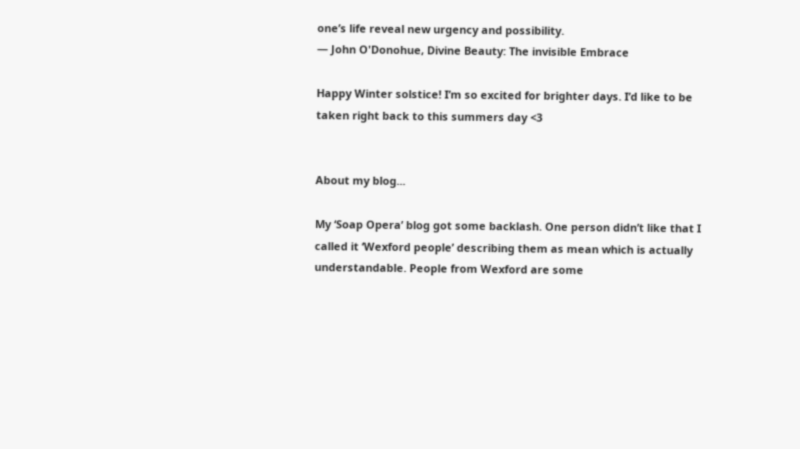one’s life reveal new urgency and possibility.
— John O'Donohue, Divine Beauty: The invisible Embrace

Happy Winter solstice! I’m so excited for brighter days. I’d like to be taken right back to this summers day <3


About my blog...

My ‘Soap Opera’ blog got some backlash. One person didn’t like that I called it ‘Wexford people’ describing them as mean which is actually understandable. People from Wexford are some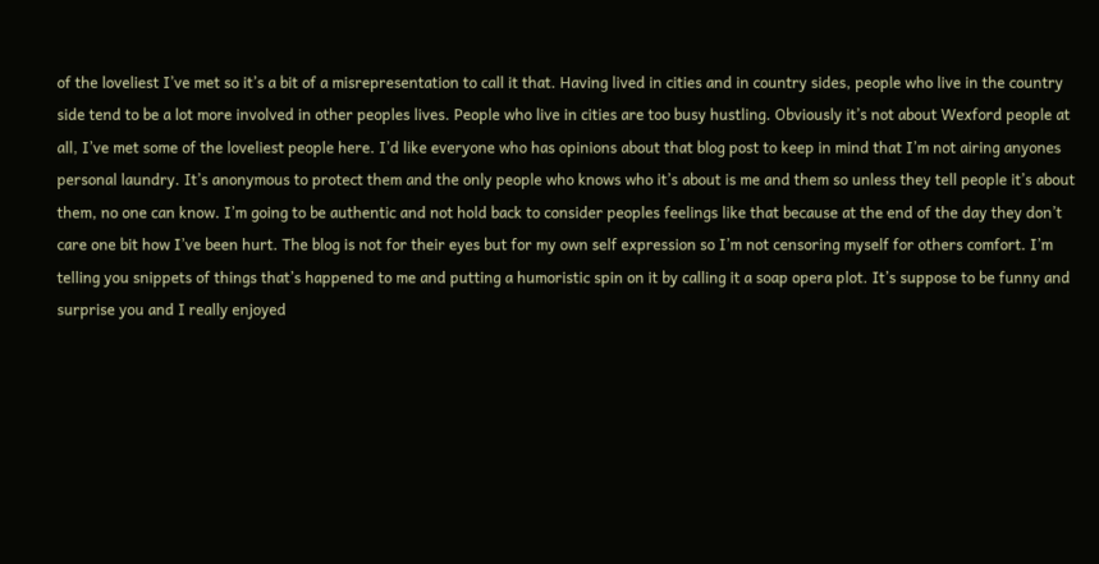of the loveliest I’ve met so it’s a bit of a misrepresentation to call it that. Having lived in cities and in country sides, people who live in the country side tend to be a lot more involved in other peoples lives. People who live in cities are too busy hustling. Obviously it’s not about Wexford people at all, I’ve met some of the loveliest people here. I’d like everyone who has opinions about that blog post to keep in mind that I’m not airing anyones personal laundry. It’s anonymous to protect them and the only people who knows who it’s about is me and them so unless they tell people it’s about them, no one can know. I’m going to be authentic and not hold back to consider peoples feelings like that because at the end of the day they don’t care one bit how I’ve been hurt. The blog is not for their eyes but for my own self expression so I’m not censoring myself for others comfort. I’m telling you snippets of things that’s happened to me and putting a humoristic spin on it by calling it a soap opera plot. It’s suppose to be funny and surprise you and I really enjoyed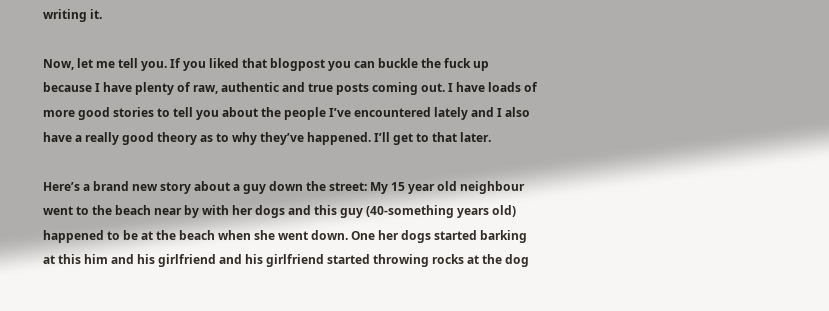writing it.

Now, let me tell you. If you liked that blogpost you can buckle the fuck up because I have plenty of raw, authentic and true posts coming out. I have loads of more good stories to tell you about the people I’ve encountered lately and I also have a really good theory as to why they’ve happened. I’ll get to that later.

Here’s a brand new story about a guy down the street: My 15 year old neighbour went to the beach near by with her dogs and this guy (40-something years old) happened to be at the beach when she went down. One her dogs started barking at this him and his girlfriend and his girlfriend started throwing rocks at the dog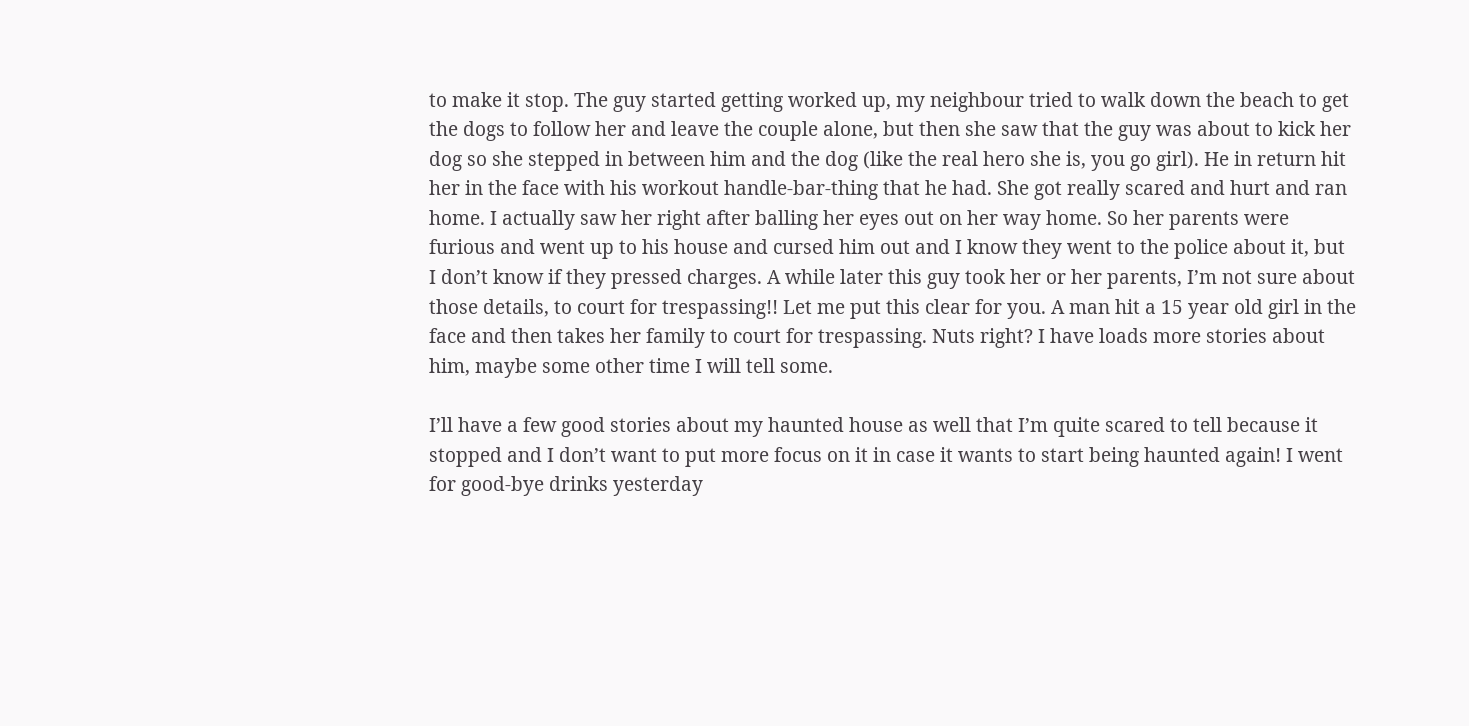to make it stop. The guy started getting worked up, my neighbour tried to walk down the beach to get the dogs to follow her and leave the couple alone, but then she saw that the guy was about to kick her dog so she stepped in between him and the dog (like the real hero she is, you go girl). He in return hit her in the face with his workout handle-bar-thing that he had. She got really scared and hurt and ran home. I actually saw her right after balling her eyes out on her way home. So her parents were furious and went up to his house and cursed him out and I know they went to the police about it, but I don’t know if they pressed charges. A while later this guy took her or her parents, I’m not sure about those details, to court for trespassing!! Let me put this clear for you. A man hit a 15 year old girl in the face and then takes her family to court for trespassing. Nuts right? I have loads more stories about him, maybe some other time I will tell some.

I’ll have a few good stories about my haunted house as well that I’m quite scared to tell because it stopped and I don’t want to put more focus on it in case it wants to start being haunted again! I went for good-bye drinks yesterday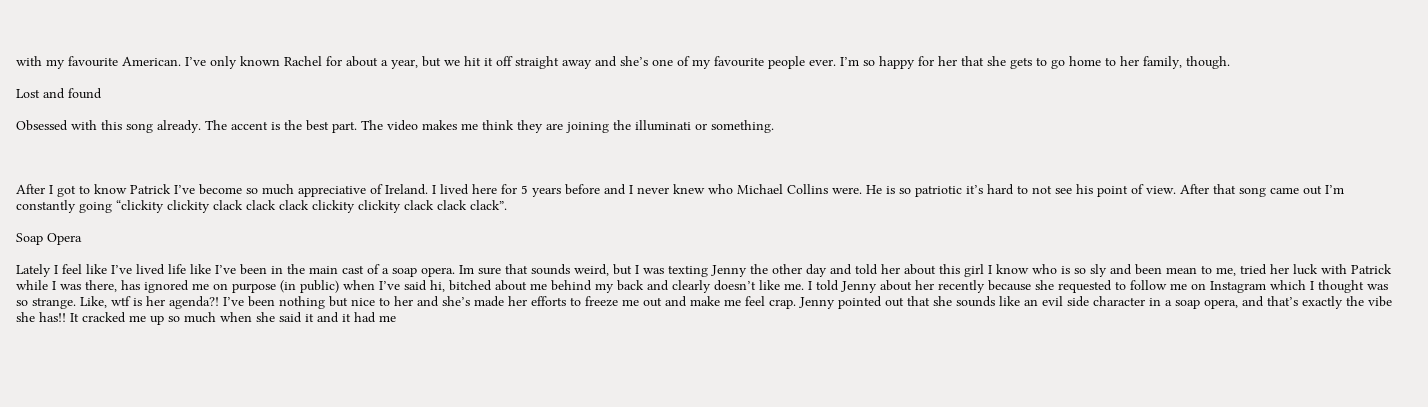with my favourite American. I’ve only known Rachel for about a year, but we hit it off straight away and she’s one of my favourite people ever. I’m so happy for her that she gets to go home to her family, though.

Lost and found

Obsessed with this song already. The accent is the best part. The video makes me think they are joining the illuminati or something.



After I got to know Patrick I’ve become so much appreciative of Ireland. I lived here for 5 years before and I never knew who Michael Collins were. He is so patriotic it’s hard to not see his point of view. After that song came out I’m constantly going “clickity clickity clack clack clack clickity clickity clack clack clack”.

Soap Opera

Lately I feel like I’ve lived life like I’ve been in the main cast of a soap opera. Im sure that sounds weird, but I was texting Jenny the other day and told her about this girl I know who is so sly and been mean to me, tried her luck with Patrick while I was there, has ignored me on purpose (in public) when I’ve said hi, bitched about me behind my back and clearly doesn’t like me. I told Jenny about her recently because she requested to follow me on Instagram which I thought was so strange. Like, wtf is her agenda?! I’ve been nothing but nice to her and she’s made her efforts to freeze me out and make me feel crap. Jenny pointed out that she sounds like an evil side character in a soap opera, and that’s exactly the vibe she has!! It cracked me up so much when she said it and it had me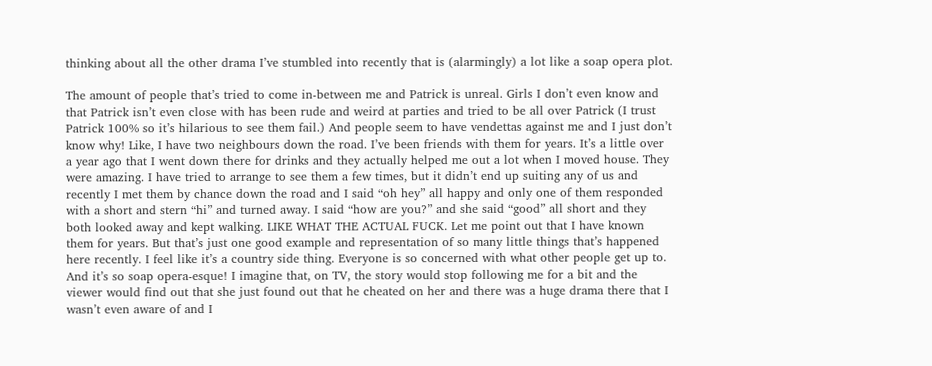thinking about all the other drama I’ve stumbled into recently that is (alarmingly) a lot like a soap opera plot.

The amount of people that’s tried to come in-between me and Patrick is unreal. Girls I don’t even know and that Patrick isn’t even close with has been rude and weird at parties and tried to be all over Patrick (I trust Patrick 100% so it’s hilarious to see them fail.) And people seem to have vendettas against me and I just don’t know why! Like, I have two neighbours down the road. I’ve been friends with them for years. It’s a little over a year ago that I went down there for drinks and they actually helped me out a lot when I moved house. They were amazing. I have tried to arrange to see them a few times, but it didn’t end up suiting any of us and recently I met them by chance down the road and I said “oh hey” all happy and only one of them responded with a short and stern “hi” and turned away. I said “how are you?” and she said “good” all short and they both looked away and kept walking. LIKE WHAT THE ACTUAL FUCK. Let me point out that I have known them for years. But that’s just one good example and representation of so many little things that’s happened here recently. I feel like it’s a country side thing. Everyone is so concerned with what other people get up to. And it’s so soap opera-esque! I imagine that, on TV, the story would stop following me for a bit and the viewer would find out that she just found out that he cheated on her and there was a huge drama there that I wasn’t even aware of and I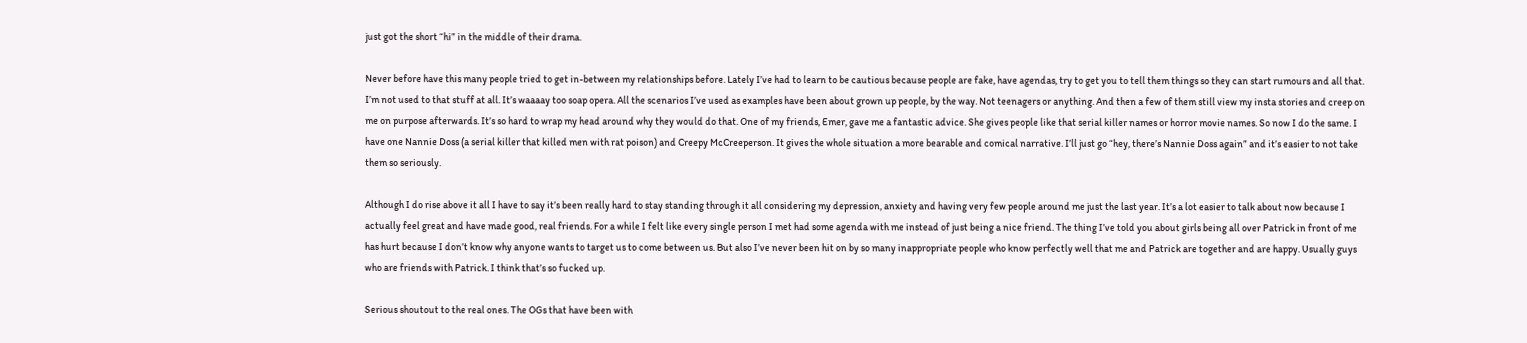just got the short “hi” in the middle of their drama.

Never before have this many people tried to get in-between my relationships before. Lately I’ve had to learn to be cautious because people are fake, have agendas, try to get you to tell them things so they can start rumours and all that. I’m not used to that stuff at all. It’s waaaay too soap opera. All the scenarios I’ve used as examples have been about grown up people, by the way. Not teenagers or anything. And then a few of them still view my insta stories and creep on me on purpose afterwards. It’s so hard to wrap my head around why they would do that. One of my friends, Emer, gave me a fantastic advice. She gives people like that serial killer names or horror movie names. So now I do the same. I have one Nannie Doss (a serial killer that killed men with rat poison) and Creepy McCreeperson. It gives the whole situation a more bearable and comical narrative. I’ll just go “hey, there’s Nannie Doss again” and it’s easier to not take them so seriously.

Although I do rise above it all I have to say it’s been really hard to stay standing through it all considering my depression, anxiety and having very few people around me just the last year. It’s a lot easier to talk about now because I actually feel great and have made good, real friends. For a while I felt like every single person I met had some agenda with me instead of just being a nice friend. The thing I’ve told you about girls being all over Patrick in front of me has hurt because I don’t know why anyone wants to target us to come between us. But also I’ve never been hit on by so many inappropriate people who know perfectly well that me and Patrick are together and are happy. Usually guys who are friends with Patrick. I think that’s so fucked up.

Serious shoutout to the real ones. The OGs that have been with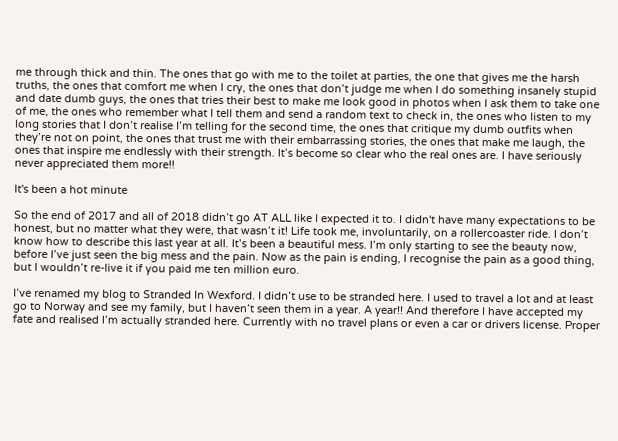me through thick and thin. The ones that go with me to the toilet at parties, the one that gives me the harsh truths, the ones that comfort me when I cry, the ones that don’t judge me when I do something insanely stupid and date dumb guys, the ones that tries their best to make me look good in photos when I ask them to take one of me, the ones who remember what I tell them and send a random text to check in, the ones who listen to my long stories that I don’t realise I’m telling for the second time, the ones that critique my dumb outfits when they’re not on point, the ones that trust me with their embarrassing stories, the ones that make me laugh, the ones that inspire me endlessly with their strength. It’s become so clear who the real ones are. I have seriously never appreciated them more!!

It's been a hot minute

So the end of 2017 and all of 2018 didn’t go AT ALL like I expected it to. I didn't have many expectations to be honest, but no matter what they were, that wasn’t it! Life took me, involuntarily, on a rollercoaster ride. I don’t know how to describe this last year at all. It’s been a beautiful mess. I’m only starting to see the beauty now, before I’ve just seen the big mess and the pain. Now as the pain is ending, I recognise the pain as a good thing, but I wouldn’t re-live it if you paid me ten million euro.

I’ve renamed my blog to Stranded In Wexford. I didn’t use to be stranded here. I used to travel a lot and at least go to Norway and see my family, but I haven’t seen them in a year. A year!! And therefore I have accepted my fate and realised I’m actually stranded here. Currently with no travel plans or even a car or drivers license. Proper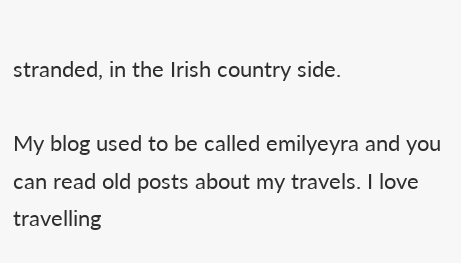stranded, in the Irish country side.

My blog used to be called emilyeyra and you can read old posts about my travels. I love travelling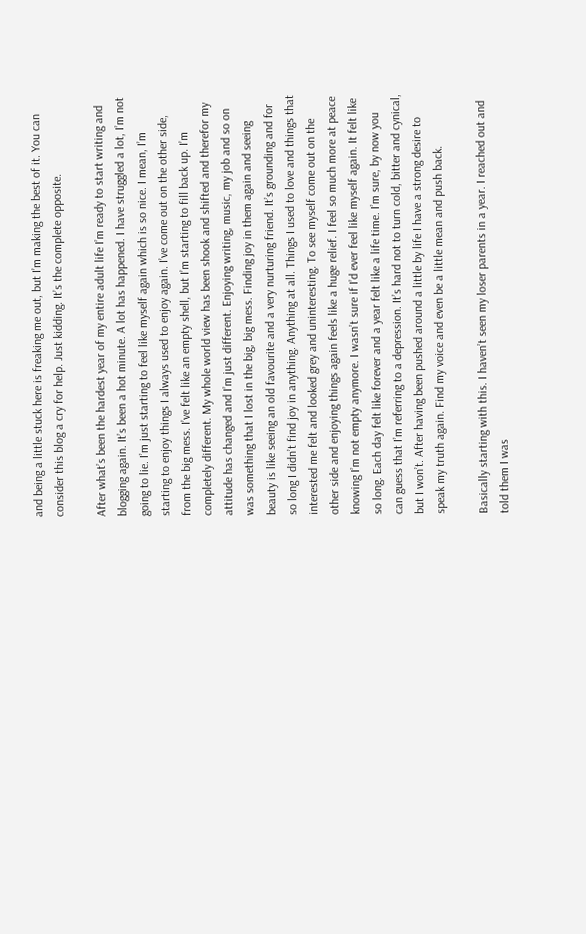and being a little stuck here is freaking me out, but I’m making the best of it. You can consider this blog a cry for help. Just kidding. It’s the complete opposite.

After what’s been the hardest year of my entire adult life I’m ready to start writing and blogging again. It’s been a hot minute. A lot has happened. I have struggled a lot, I’m not going to lie. I’m just starting to feel like myself again which is so nice. I mean, I’m starting to enjoy things I always used to enjoy again. I’ve come out on the other side, from the big mess. I’ve felt like an empty shell, but I’m starting to fill back up. I’m completely different. My whole world view has been shook and shifted and therefor my attitude has changed and I’m just different. Enjoying writing, music, my job and so on was something that I lost in the big, big mess. Finding joy in them again and seeing beauty is like seeing an old favourite and a very nurturing friend. It’s grounding and for so long I didn’t find joy in anything. Anything at all. Things I used to love and things that interested me felt and looked grey and uninteresting. To see myself come out on the other side and enjoying things again feels like a huge relief. I feel so much more at peace knowing I’m not empty anymore. I wasn’t sure if I’d ever feel like myself again. It felt like so long. Each day felt like forever and a year felt like a life time. I’m sure, by now you can guess that I’m referring to a depression. It’s hard not to turn cold, bitter and cynical, but I won’t. After having been pushed around a little by life I have a strong desire to speak my truth again. Find my voice and even be a little mean and push back.

Basically starting with this. I haven’t seen my loser parents in a year. I reached out and told them I was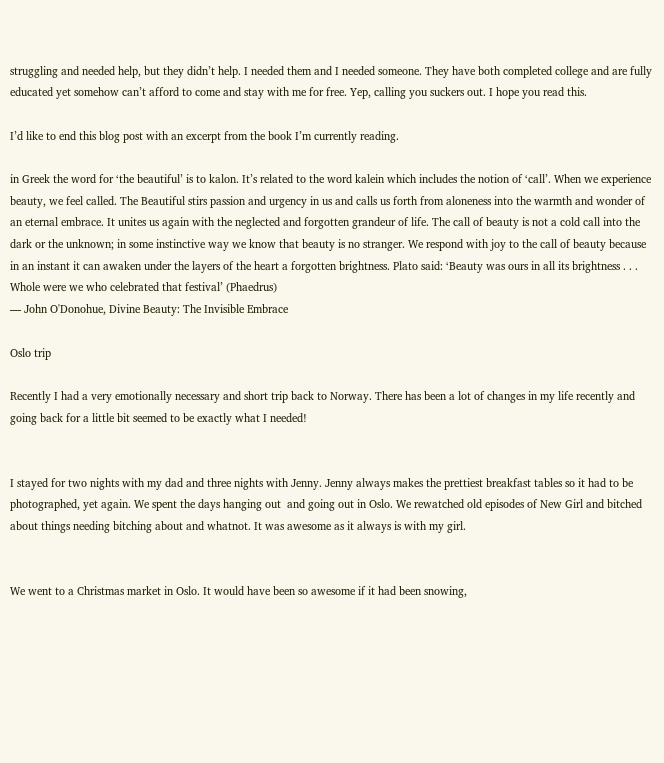struggling and needed help, but they didn’t help. I needed them and I needed someone. They have both completed college and are fully educated yet somehow can’t afford to come and stay with me for free. Yep, calling you suckers out. I hope you read this.

I’d like to end this blog post with an excerpt from the book I’m currently reading.

in Greek the word for ‘the beautiful’ is to kalon. It’s related to the word kalein which includes the notion of ‘call’. When we experience beauty, we feel called. The Beautiful stirs passion and urgency in us and calls us forth from aloneness into the warmth and wonder of an eternal embrace. It unites us again with the neglected and forgotten grandeur of life. The call of beauty is not a cold call into the dark or the unknown; in some instinctive way we know that beauty is no stranger. We respond with joy to the call of beauty because in an instant it can awaken under the layers of the heart a forgotten brightness. Plato said: ‘Beauty was ours in all its brightness . . . Whole were we who celebrated that festival’ (Phaedrus)
— John O'Donohue, Divine Beauty: The Invisible Embrace

Oslo trip

Recently I had a very emotionally necessary and short trip back to Norway. There has been a lot of changes in my life recently and going back for a little bit seemed to be exactly what I needed!


I stayed for two nights with my dad and three nights with Jenny. Jenny always makes the prettiest breakfast tables so it had to be photographed, yet again. We spent the days hanging out  and going out in Oslo. We rewatched old episodes of New Girl and bitched about things needing bitching about and whatnot. It was awesome as it always is with my girl.


We went to a Christmas market in Oslo. It would have been so awesome if it had been snowing,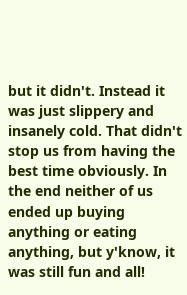but it didn't. Instead it was just slippery and insanely cold. That didn't stop us from having the best time obviously. In the end neither of us ended up buying anything or eating anything, but y'know, it was still fun and all!